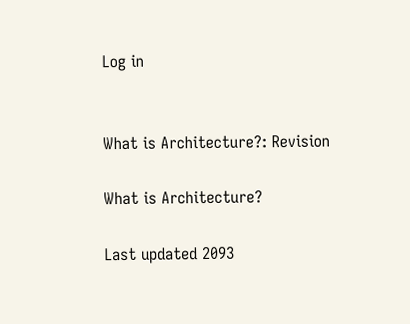Log in


What is Architecture?: Revision

What is Architecture?

Last updated 2093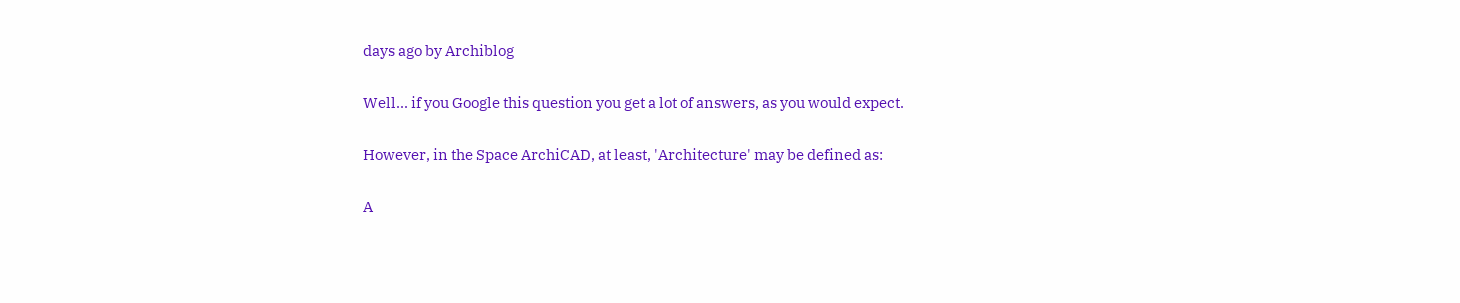days ago by Archiblog

Well... if you Google this question you get a lot of answers, as you would expect.

However, in the Space ArchiCAD, at least, 'Architecture' may be defined as:

A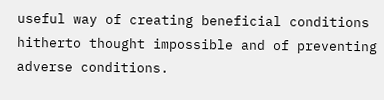useful way of creating beneficial conditions hitherto thought impossible and of preventing adverse conditions.